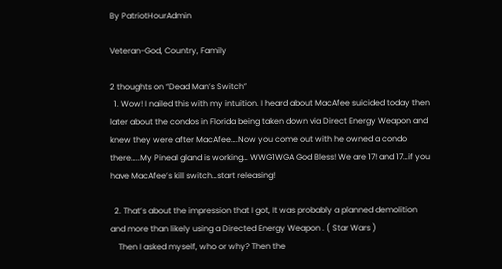By PatriotHourAdmin

Veteran-God, Country, Family

2 thoughts on “Dead Man’s Switch”
  1. Wow! I nailed this with my intuition. I heard about MacAfee suicided today then later about the condos in Florida being taken down via Direct Energy Weapon and knew they were after MacAfee….Now you come out with he owned a condo there…..My Pineal gland is working… WWG1WGA God Bless! We are 17! and 17…if you have MacAfee’s kill switch…start releasing!

  2. That’s about the impression that I got, It was probably a planned demolition and more than likely using a Directed Energy Weapon . ( Star Wars )
    Then I asked myself, who or why? Then the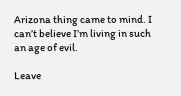Arizona thing came to mind. I can’t believe I’m living in such an age of evil.

Leave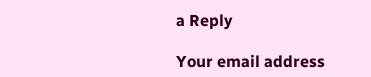a Reply

Your email address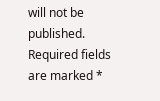will not be published. Required fields are marked *